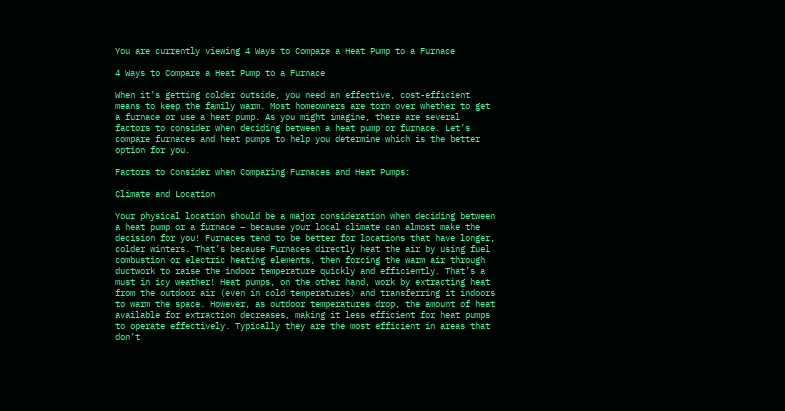You are currently viewing 4 Ways to Compare a Heat Pump to a Furnace

4 Ways to Compare a Heat Pump to a Furnace

When it’s getting colder outside, you need an effective, cost-efficient means to keep the family warm. Most homeowners are torn over whether to get a furnace or use a heat pump. As you might imagine, there are several factors to consider when deciding between a heat pump or furnace. Let’s compare furnaces and heat pumps to help you determine which is the better option for you.

Factors to Consider when Comparing Furnaces and Heat Pumps:

Climate and Location

Your physical location should be a major consideration when deciding between a heat pump or a furnace – because your local climate can almost make the decision for you! Furnaces tend to be better for locations that have longer, colder winters. That’s because Furnaces directly heat the air by using fuel combustion or electric heating elements, then forcing the warm air through ductwork to raise the indoor temperature quickly and efficiently. That’s a must in icy weather! Heat pumps, on the other hand, work by extracting heat from the outdoor air (even in cold temperatures) and transferring it indoors to warm the space. However, as outdoor temperatures drop, the amount of heat available for extraction decreases, making it less efficient for heat pumps to operate effectively. Typically they are the most efficient in areas that don’t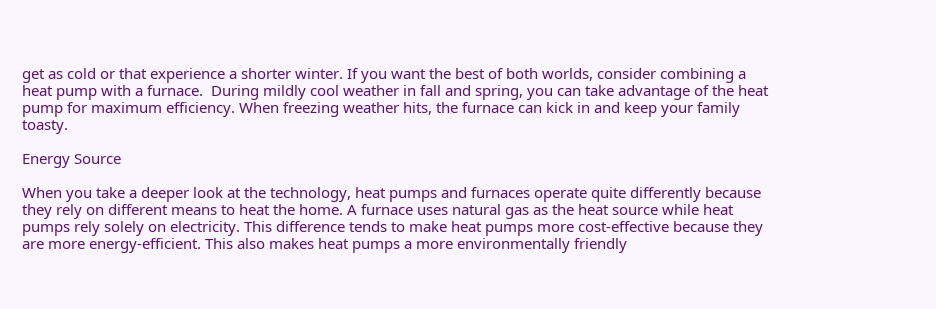get as cold or that experience a shorter winter. If you want the best of both worlds, consider combining a heat pump with a furnace.  During mildly cool weather in fall and spring, you can take advantage of the heat pump for maximum efficiency. When freezing weather hits, the furnace can kick in and keep your family toasty.

Energy Source

When you take a deeper look at the technology, heat pumps and furnaces operate quite differently because they rely on different means to heat the home. A furnace uses natural gas as the heat source while heat pumps rely solely on electricity. This difference tends to make heat pumps more cost-effective because they are more energy-efficient. This also makes heat pumps a more environmentally friendly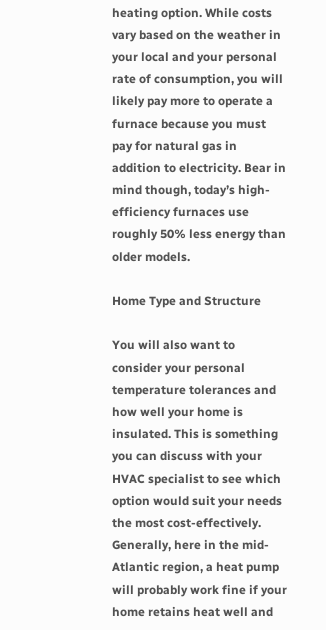heating option. While costs vary based on the weather in your local and your personal rate of consumption, you will likely pay more to operate a furnace because you must pay for natural gas in addition to electricity. Bear in mind though, today’s high-efficiency furnaces use roughly 50% less energy than older models.

Home Type and Structure

You will also want to consider your personal temperature tolerances and how well your home is insulated. This is something you can discuss with your HVAC specialist to see which option would suit your needs the most cost-effectively. Generally, here in the mid-Atlantic region, a heat pump will probably work fine if your home retains heat well and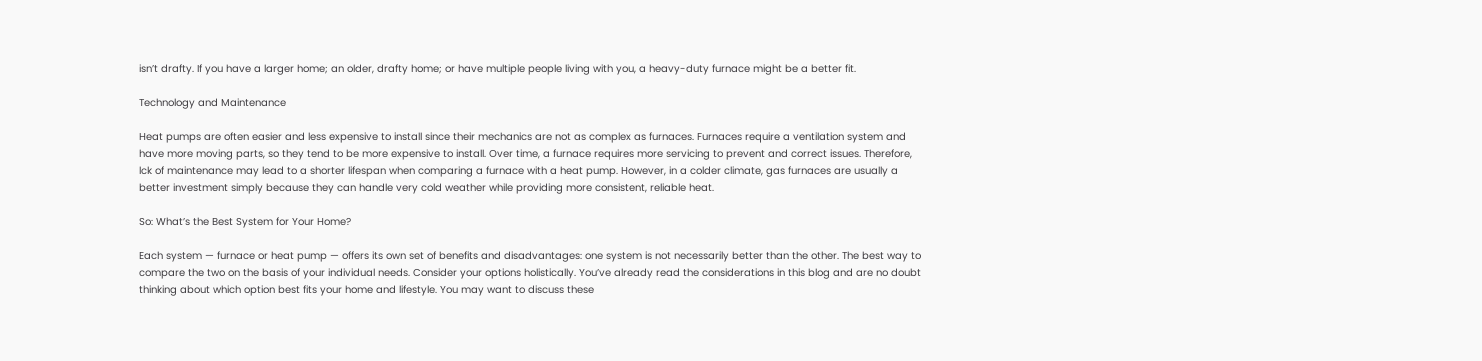isn’t drafty. If you have a larger home; an older, drafty home; or have multiple people living with you, a heavy-duty furnace might be a better fit.

Technology and Maintenance

Heat pumps are often easier and less expensive to install since their mechanics are not as complex as furnaces. Furnaces require a ventilation system and have more moving parts, so they tend to be more expensive to install. Over time, a furnace requires more servicing to prevent and correct issues. Therefore, lck of maintenance may lead to a shorter lifespan when comparing a furnace with a heat pump. However, in a colder climate, gas furnaces are usually a better investment simply because they can handle very cold weather while providing more consistent, reliable heat.

So: What’s the Best System for Your Home?

Each system — furnace or heat pump — offers its own set of benefits and disadvantages: one system is not necessarily better than the other. The best way to compare the two on the basis of your individual needs. Consider your options holistically. You’ve already read the considerations in this blog and are no doubt thinking about which option best fits your home and lifestyle. You may want to discuss these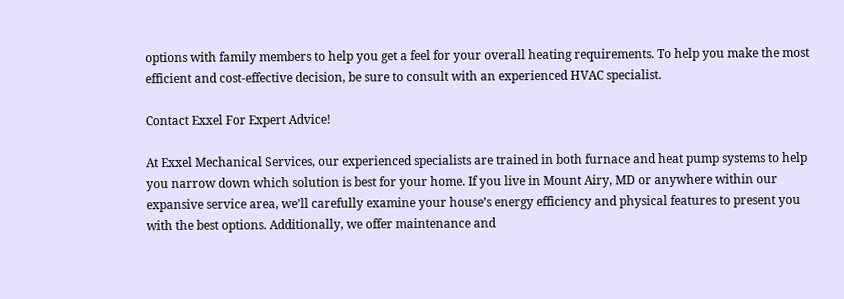options with family members to help you get a feel for your overall heating requirements. To help you make the most efficient and cost-effective decision, be sure to consult with an experienced HVAC specialist.

Contact Exxel For Expert Advice!

At Exxel Mechanical Services, our experienced specialists are trained in both furnace and heat pump systems to help you narrow down which solution is best for your home. If you live in Mount Airy, MD or anywhere within our expansive service area, we’ll carefully examine your house’s energy efficiency and physical features to present you with the best options. Additionally, we offer maintenance and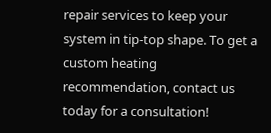repair services to keep your system in tip-top shape. To get a custom heating recommendation, contact us today for a consultation!